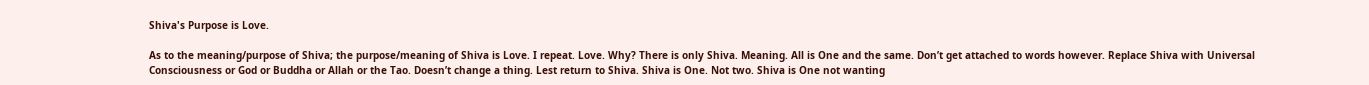Shiva's Purpose is Love.

As to the meaning/purpose of Shiva; the purpose/meaning of Shiva is Love. I repeat. Love. Why? There is only Shiva. Meaning. All is One and the same. Don’t get attached to words however. Replace Shiva with Universal Consciousness or God or Buddha or Allah or the Tao. Doesn’t change a thing. Lest return to Shiva. Shiva is One. Not two. Shiva is One not wanting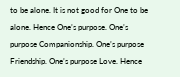to be alone. It is not good for One to be alone. Hence One’s purpose. One’s purpose Companionship. One’s purpose Friendship. One’s purpose Love. Hence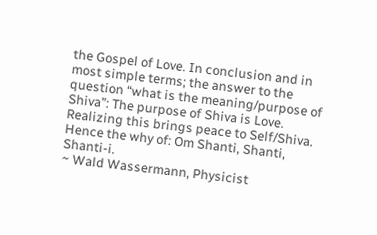the Gospel of Love. In conclusion and in most simple terms; the answer to the question “what is the meaning/purpose of Shiva”: The purpose of Shiva is Love. Realizing this brings peace to Self/Shiva. Hence the why of: Om Shanti, Shanti, Shanti-i.
~ Wald Wassermann, Physicist